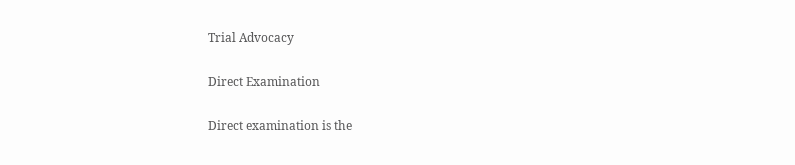Trial Advocacy

Direct Examination

Direct examination is the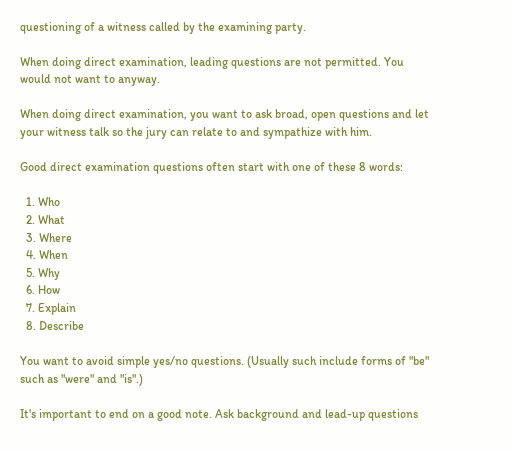questioning of a witness called by the examining party.

When doing direct examination, leading questions are not permitted. You would not want to anyway.

When doing direct examination, you want to ask broad, open questions and let your witness talk so the jury can relate to and sympathize with him.

Good direct examination questions often start with one of these 8 words:

  1. Who
  2. What
  3. Where
  4. When
  5. Why
  6. How
  7. Explain
  8. Describe

You want to avoid simple yes/no questions. (Usually such include forms of "be" such as "were" and "is".)

It's important to end on a good note. Ask background and lead-up questions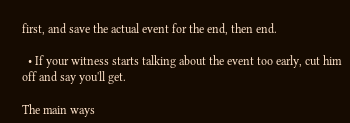first, and save the actual event for the end, then end.

  • If your witness starts talking about the event too early, cut him off and say you'll get.

The main ways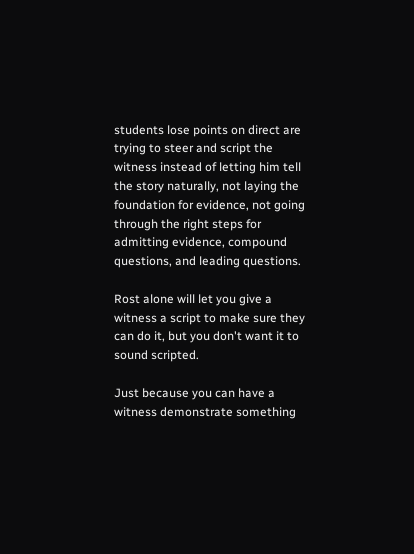students lose points on direct are trying to steer and script the witness instead of letting him tell the story naturally, not laying the foundation for evidence, not going through the right steps for admitting evidence, compound questions, and leading questions.

Rost alone will let you give a witness a script to make sure they can do it, but you don't want it to sound scripted.

Just because you can have a witness demonstrate something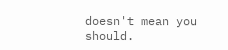doesn't mean you should.